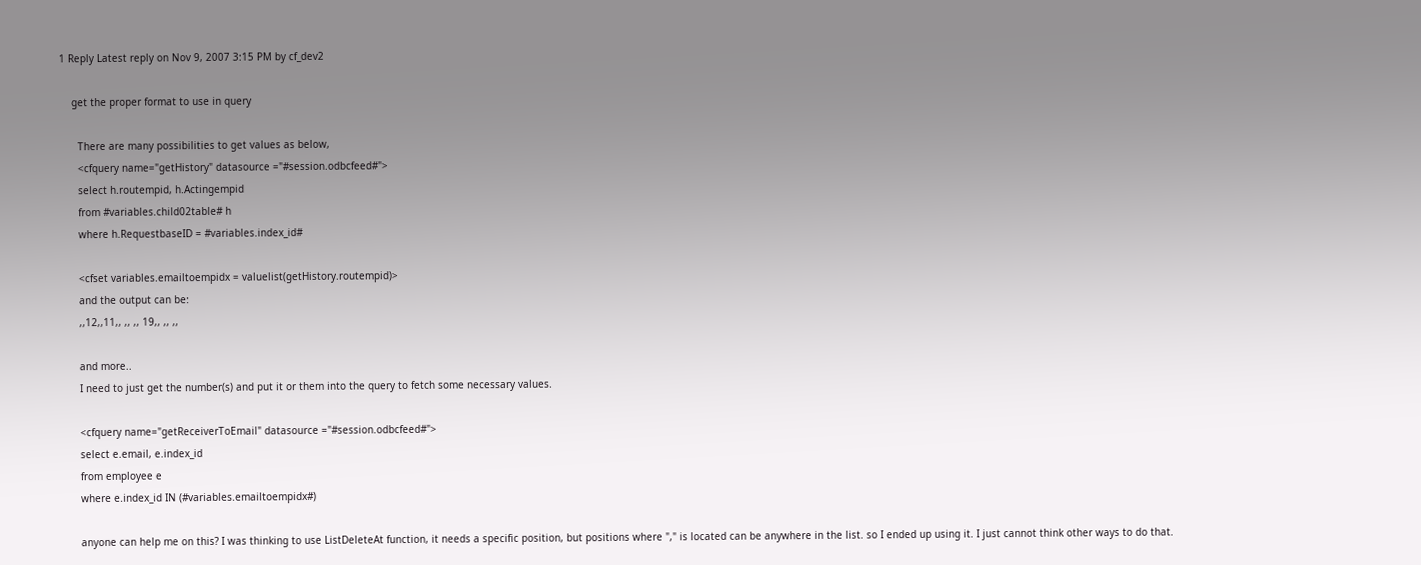1 Reply Latest reply on Nov 9, 2007 3:15 PM by cf_dev2

    get the proper format to use in query

      There are many possibilities to get values as below,
      <cfquery name="getHistory" datasource ="#session.odbcfeed#">
      select h.routempid, h.Actingempid
      from #variables.child02table# h
      where h.RequestbaseID = #variables.index_id#

      <cfset variables.emailtoempidx = valuelist(getHistory.routempid)>
      and the output can be:
      ,,12,,11,, ,, ,, 19,, ,, ,,

      and more..
      I need to just get the number(s) and put it or them into the query to fetch some necessary values.

      <cfquery name="getReceiverToEmail" datasource ="#session.odbcfeed#">
      select e.email, e.index_id
      from employee e
      where e.index_id IN (#variables.emailtoempidx#)

      anyone can help me on this? I was thinking to use ListDeleteAt function, it needs a specific position, but positions where "," is located can be anywhere in the list. so I ended up using it. I just cannot think other ways to do that.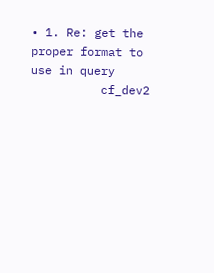• 1. Re: get the proper format to use in query
          cf_dev2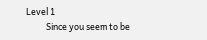Level 1
          Since you seem to be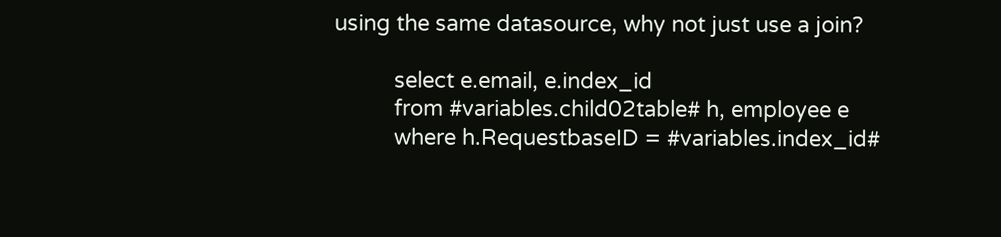using the same datasource, why not just use a join?

          select e.email, e.index_id
          from #variables.child02table# h, employee e
          where h.RequestbaseID = #variables.index_id#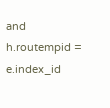and h.routempid = e.index_id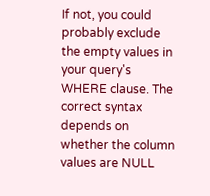If not, you could probably exclude the empty values in your query's WHERE clause. The correct syntax depends on whether the column values are NULL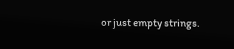or just empty strings.